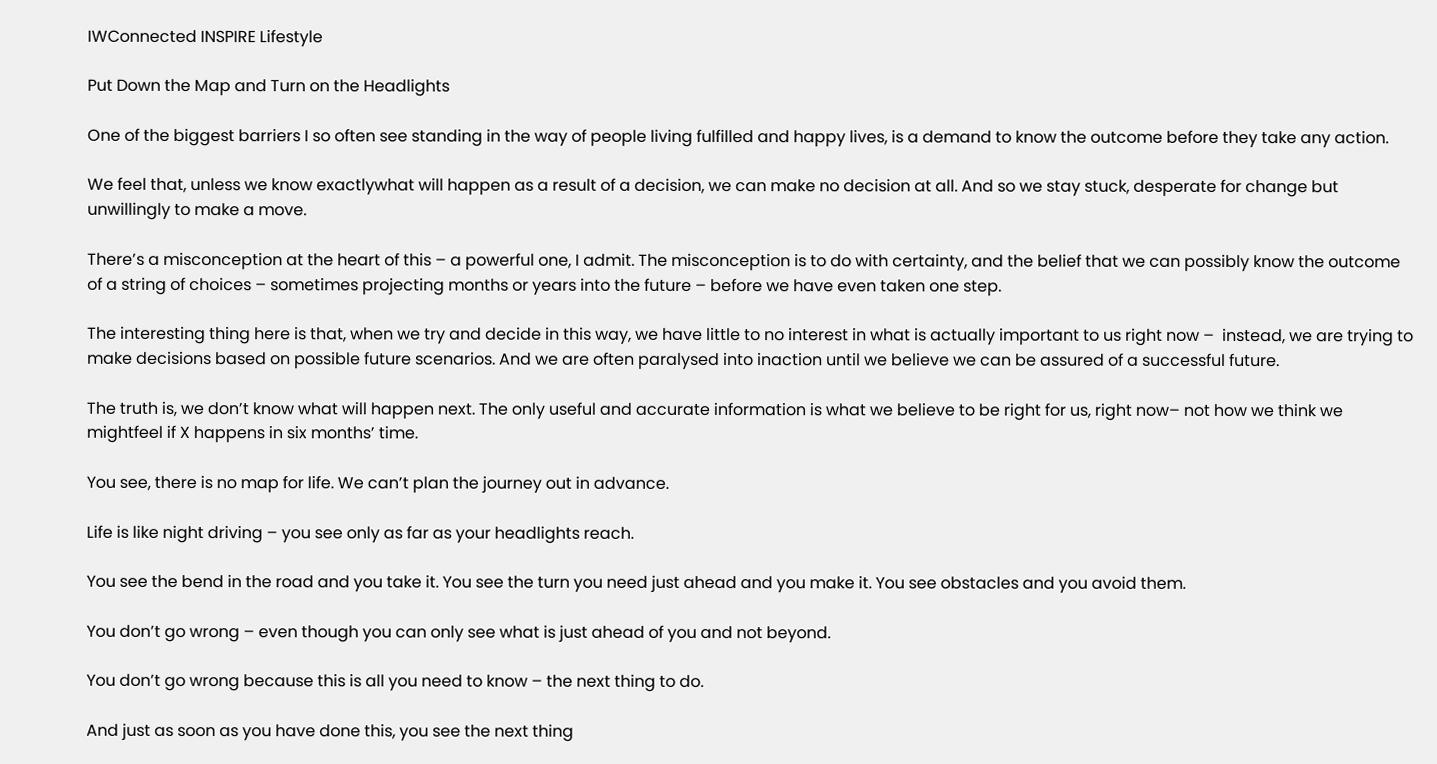IWConnected INSPIRE Lifestyle

Put Down the Map and Turn on the Headlights

One of the biggest barriers I so often see standing in the way of people living fulfilled and happy lives, is a demand to know the outcome before they take any action.

We feel that, unless we know exactlywhat will happen as a result of a decision, we can make no decision at all. And so we stay stuck, desperate for change but unwillingly to make a move.

There’s a misconception at the heart of this – a powerful one, I admit. The misconception is to do with certainty, and the belief that we can possibly know the outcome of a string of choices – sometimes projecting months or years into the future – before we have even taken one step.

The interesting thing here is that, when we try and decide in this way, we have little to no interest in what is actually important to us right now –  instead, we are trying to make decisions based on possible future scenarios. And we are often paralysed into inaction until we believe we can be assured of a successful future.

The truth is, we don’t know what will happen next. The only useful and accurate information is what we believe to be right for us, right now– not how we think we mightfeel if X happens in six months’ time.

You see, there is no map for life. We can’t plan the journey out in advance.

Life is like night driving – you see only as far as your headlights reach.

You see the bend in the road and you take it. You see the turn you need just ahead and you make it. You see obstacles and you avoid them.

You don’t go wrong – even though you can only see what is just ahead of you and not beyond.

You don’t go wrong because this is all you need to know – the next thing to do.

And just as soon as you have done this, you see the next thing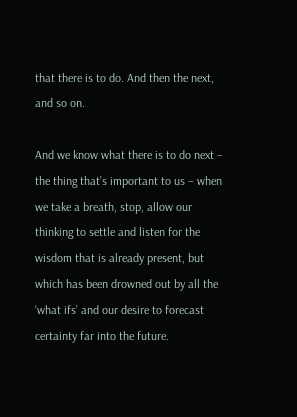that there is to do. And then the next, and so on.

And we know what there is to do next – the thing that’s important to us – when we take a breath, stop, allow our thinking to settle and listen for the wisdom that is already present, but which has been drowned out by all the ‘what ifs’ and our desire to forecast certainty far into the future.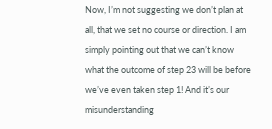Now, I’m not suggesting we don’t plan at all, that we set no course or direction. I am simply pointing out that we can’t know what the outcome of step 23 will be before we’ve even taken step 1! And it’s our misunderstanding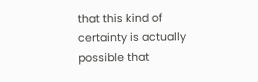that this kind of certainty is actually possible that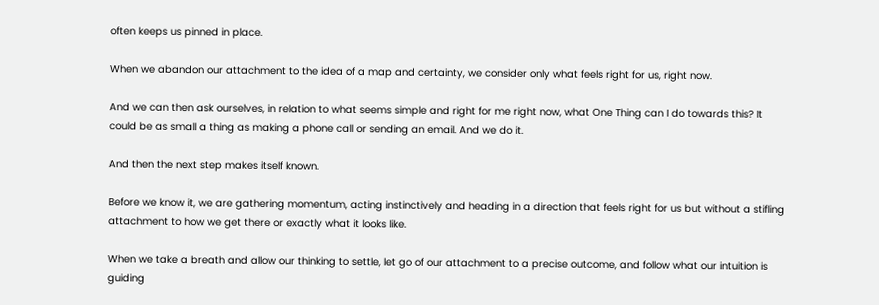often keeps us pinned in place.

When we abandon our attachment to the idea of a map and certainty, we consider only what feels right for us, right now.

And we can then ask ourselves, in relation to what seems simple and right for me right now, what One Thing can I do towards this? It could be as small a thing as making a phone call or sending an email. And we do it.

And then the next step makes itself known.

Before we know it, we are gathering momentum, acting instinctively and heading in a direction that feels right for us but without a stifling attachment to how we get there or exactly what it looks like.

When we take a breath and allow our thinking to settle, let go of our attachment to a precise outcome, and follow what our intuition is guiding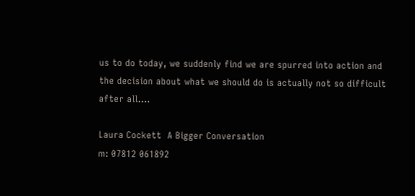us to do today, we suddenly find we are spurred into action and the decision about what we should do is actually not so difficult after all….

Laura Cockett  A Bigger Conversation
m: 07812 061892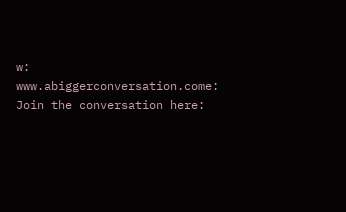w: www.abiggerconversation.come:
Join the conversation here: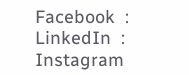Facebook  :  LinkedIn  :  Instagram